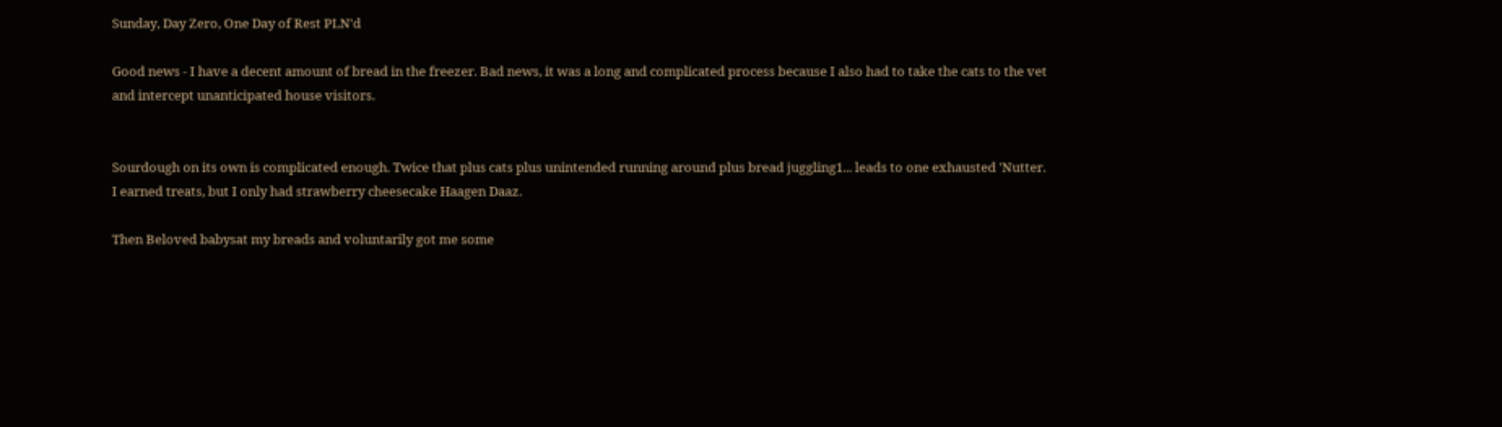Sunday, Day Zero, One Day of Rest PLN'd

Good news - I have a decent amount of bread in the freezer. Bad news, it was a long and complicated process because I also had to take the cats to the vet and intercept unanticipated house visitors.


Sourdough on its own is complicated enough. Twice that plus cats plus unintended running around plus bread juggling1... leads to one exhausted 'Nutter. I earned treats, but I only had strawberry cheesecake Haagen Daaz.

Then Beloved babysat my breads and voluntarily got me some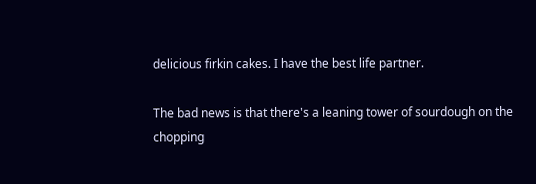delicious firkin cakes. I have the best life partner.

The bad news is that there's a leaning tower of sourdough on the chopping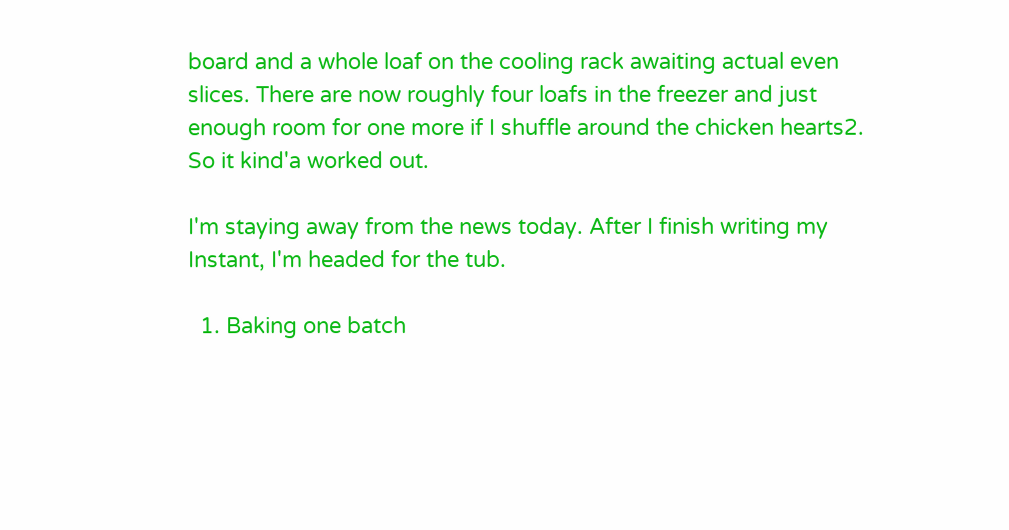board and a whole loaf on the cooling rack awaiting actual even slices. There are now roughly four loafs in the freezer and just enough room for one more if I shuffle around the chicken hearts2. So it kind'a worked out.

I'm staying away from the news today. After I finish writing my Instant, I'm headed for the tub.

  1. Baking one batch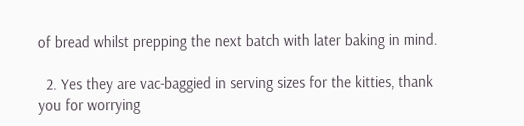of bread whilst prepping the next batch with later baking in mind.

  2. Yes they are vac-baggied in serving sizes for the kitties, thank you for worrying